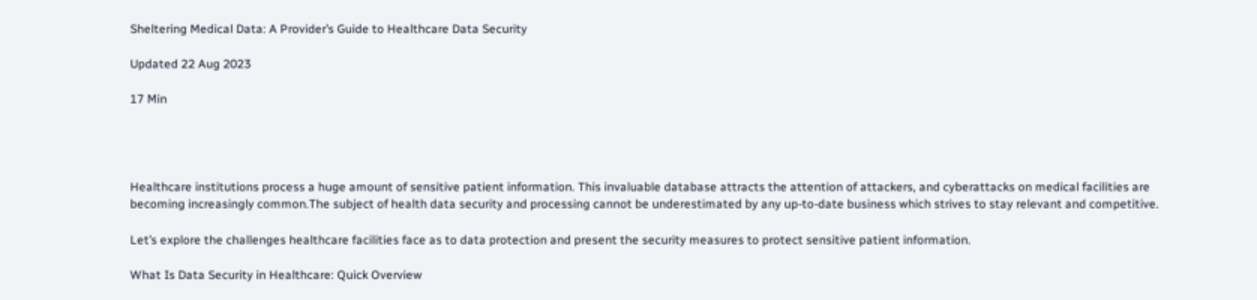Sheltering Medical Data: A Provider’s Guide to Healthcare Data Security

Updated 22 Aug 2023

17 Min




Healthcare institutions process a huge amount of sensitive patient information. This invaluable database attracts the attention of attackers, and cyberattacks on medical facilities are becoming increasingly common.The subject of health data security and processing cannot be underestimated by any up-to-date business which strives to stay relevant and competitive.

Let’s explore the challenges healthcare facilities face as to data protection and present the security measures to protect sensitive patient information.

What Is Data Security in Healthcare: Quick Overview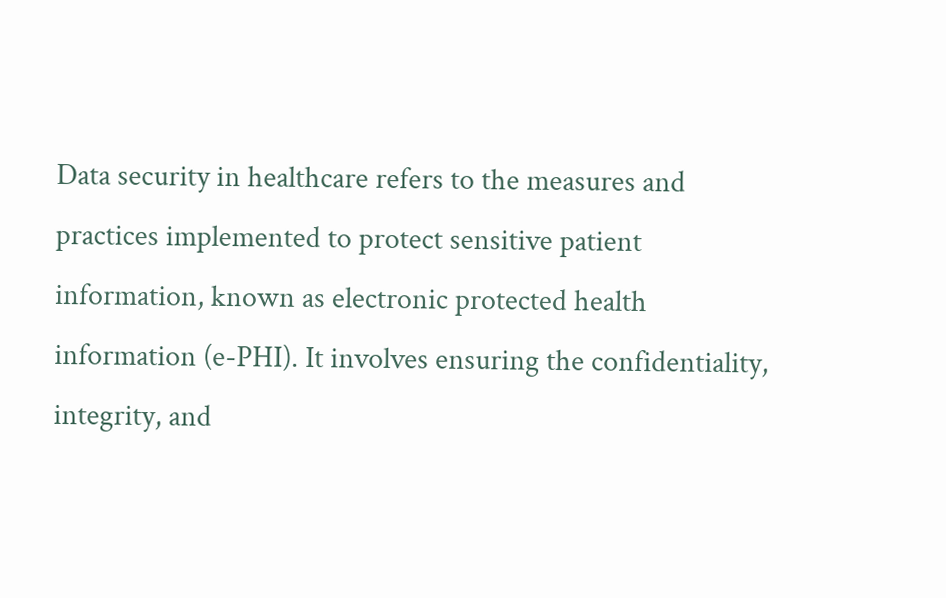Data security in healthcare refers to the measures and practices implemented to protect sensitive patient information, known as electronic protected health information (e-PHI). It involves ensuring the confidentiality, integrity, and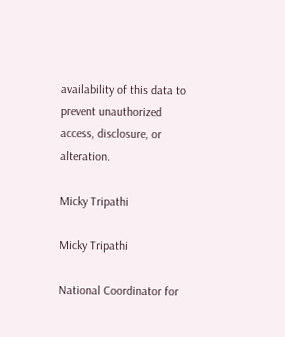availability of this data to prevent unauthorized access, disclosure, or alteration.

Micky Tripathi

Micky Tripathi

National Coordinator for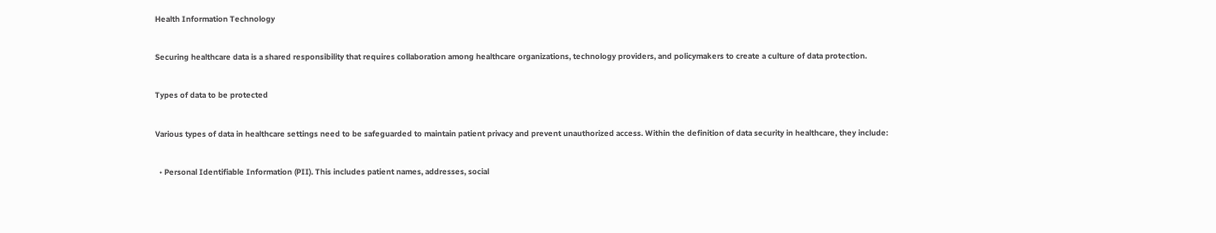Health Information Technology

Securing healthcare data is a shared responsibility that requires collaboration among healthcare organizations, technology providers, and policymakers to create a culture of data protection.

Types of data to be protected

Various types of data in healthcare settings need to be safeguarded to maintain patient privacy and prevent unauthorized access. Within the definition of data security in healthcare, they include:

  • Personal Identifiable Information (PII). This includes patient names, addresses, social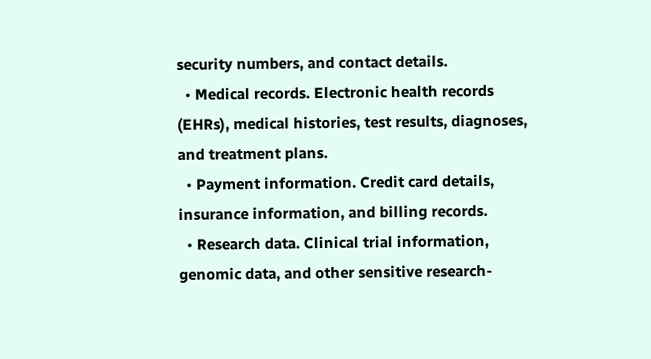security numbers, and contact details.
  • Medical records. Electronic health records (EHRs), medical histories, test results, diagnoses, and treatment plans.
  • Payment information. Credit card details, insurance information, and billing records.
  • Research data. Clinical trial information, genomic data, and other sensitive research-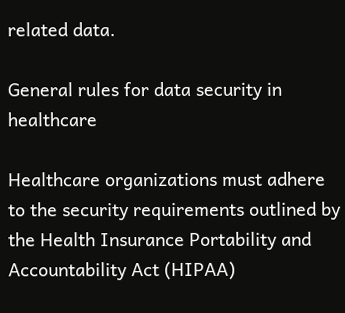related data.

General rules for data security in healthcare

Healthcare organizations must adhere to the security requirements outlined by the Health Insurance Portability and Accountability Act (HIPAA)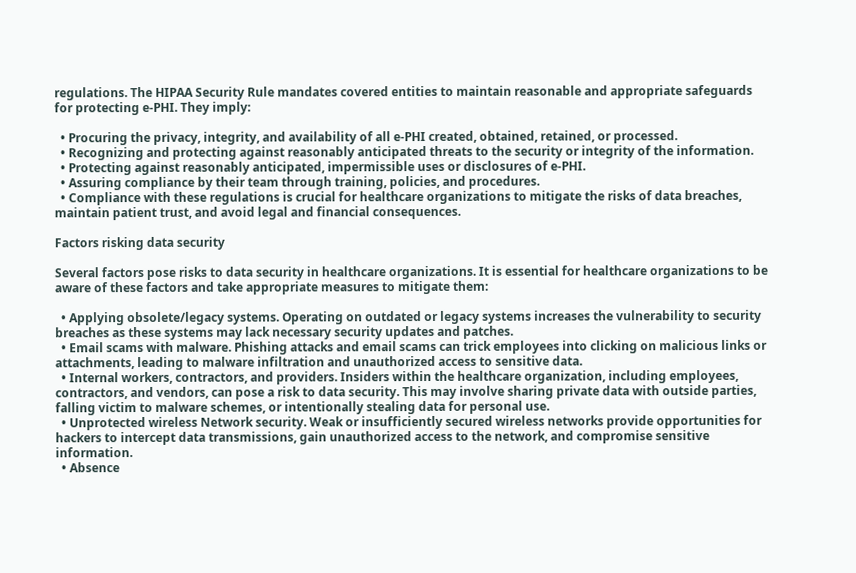regulations. The HIPAA Security Rule mandates covered entities to maintain reasonable and appropriate safeguards for protecting e-PHI. They imply:

  • Procuring the privacy, integrity, and availability of all e-PHI created, obtained, retained, or processed.
  • Recognizing and protecting against reasonably anticipated threats to the security or integrity of the information.
  • Protecting against reasonably anticipated, impermissible uses or disclosures of e-PHI.
  • Assuring compliance by their team through training, policies, and procedures.
  • Compliance with these regulations is crucial for healthcare organizations to mitigate the risks of data breaches, maintain patient trust, and avoid legal and financial consequences.

Factors risking data security

Several factors pose risks to data security in healthcare organizations. It is essential for healthcare organizations to be aware of these factors and take appropriate measures to mitigate them:

  • Applying obsolete/legacy systems. Operating on outdated or legacy systems increases the vulnerability to security breaches as these systems may lack necessary security updates and patches.
  • Email scams with malware. Phishing attacks and email scams can trick employees into clicking on malicious links or attachments, leading to malware infiltration and unauthorized access to sensitive data.
  • Internal workers, contractors, and providers. Insiders within the healthcare organization, including employees, contractors, and vendors, can pose a risk to data security. This may involve sharing private data with outside parties, falling victim to malware schemes, or intentionally stealing data for personal use.
  • Unprotected wireless Network security. Weak or insufficiently secured wireless networks provide opportunities for hackers to intercept data transmissions, gain unauthorized access to the network, and compromise sensitive information.
  • Absence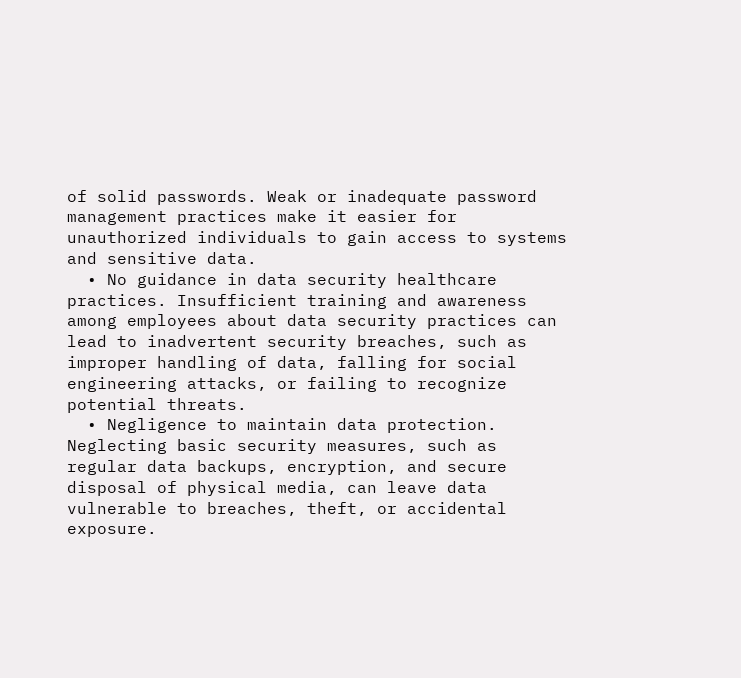of solid passwords. Weak or inadequate password management practices make it easier for unauthorized individuals to gain access to systems and sensitive data.
  • No guidance in data security healthcare practices. Insufficient training and awareness among employees about data security practices can lead to inadvertent security breaches, such as improper handling of data, falling for social engineering attacks, or failing to recognize potential threats.
  • Negligence to maintain data protection. Neglecting basic security measures, such as regular data backups, encryption, and secure disposal of physical media, can leave data vulnerable to breaches, theft, or accidental exposure.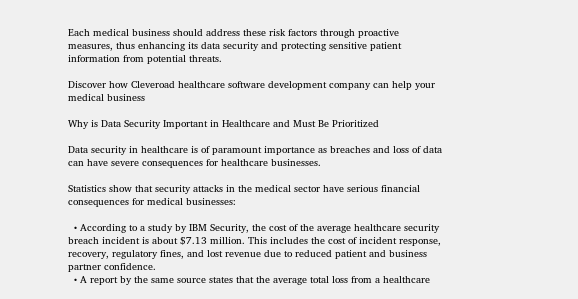Each medical business should address these risk factors through proactive measures, thus enhancing its data security and protecting sensitive patient information from potential threats.

Discover how Cleveroad healthcare software development company can help your medical business

Why is Data Security Important in Healthcare and Must Be Prioritized

Data security in healthcare is of paramount importance as breaches and loss of data can have severe consequences for healthcare businesses.

Statistics show that security attacks in the medical sector have serious financial consequences for medical businesses:

  • According to a study by IBM Security, the cost of the average healthcare security breach incident is about $7.13 million. This includes the cost of incident response, recovery, regulatory fines, and lost revenue due to reduced patient and business partner confidence.
  • A report by the same source states that the average total loss from a healthcare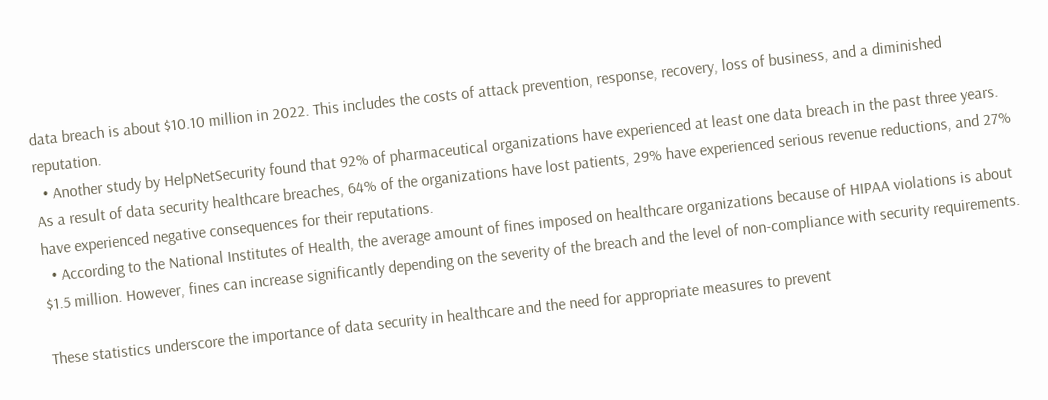data breach is about $10.10 million in 2022. This includes the costs of attack prevention, response, recovery, loss of business, and a diminished reputation.
  • Another study by HelpNetSecurity found that 92% of pharmaceutical organizations have experienced at least one data breach in the past three years. As a result of data security healthcare breaches, 64% of the organizations have lost patients, 29% have experienced serious revenue reductions, and 27% have experienced negative consequences for their reputations.
  • According to the National Institutes of Health, the average amount of fines imposed on healthcare organizations because of HIPAA violations is about $1.5 million. However, fines can increase significantly depending on the severity of the breach and the level of non-compliance with security requirements.

These statistics underscore the importance of data security in healthcare and the need for appropriate measures to prevent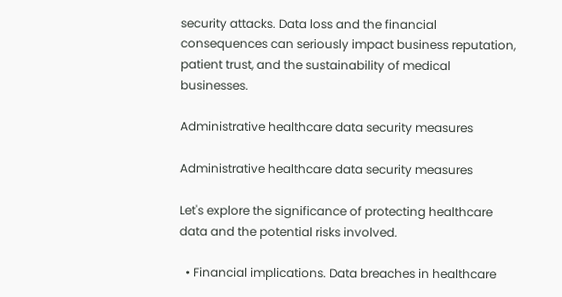security attacks. Data loss and the financial consequences can seriously impact business reputation, patient trust, and the sustainability of medical businesses.

Administrative healthcare data security measures

Administrative healthcare data security measures

Let's explore the significance of protecting healthcare data and the potential risks involved.

  • Financial implications. Data breaches in healthcare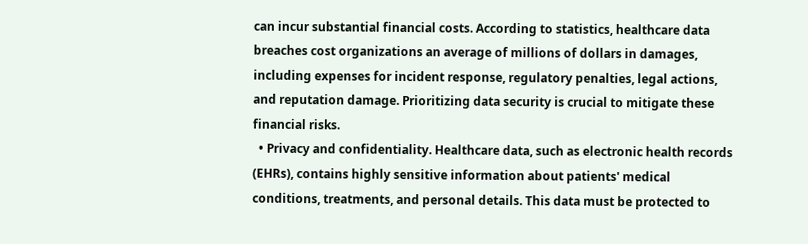can incur substantial financial costs. According to statistics, healthcare data breaches cost organizations an average of millions of dollars in damages, including expenses for incident response, regulatory penalties, legal actions, and reputation damage. Prioritizing data security is crucial to mitigate these financial risks.
  • Privacy and confidentiality. Healthcare data, such as electronic health records (EHRs), contains highly sensitive information about patients' medical conditions, treatments, and personal details. This data must be protected to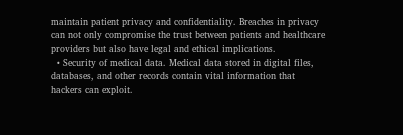maintain patient privacy and confidentiality. Breaches in privacy can not only compromise the trust between patients and healthcare providers but also have legal and ethical implications.
  • Security of medical data. Medical data stored in digital files, databases, and other records contain vital information that hackers can exploit.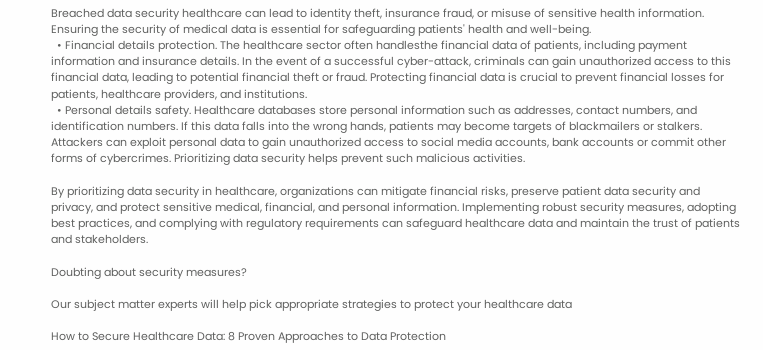Breached data security healthcare can lead to identity theft, insurance fraud, or misuse of sensitive health information. Ensuring the security of medical data is essential for safeguarding patients' health and well-being.
  • Financial details protection. The healthcare sector often handlesthe financial data of patients, including payment information and insurance details. In the event of a successful cyber-attack, criminals can gain unauthorized access to this financial data, leading to potential financial theft or fraud. Protecting financial data is crucial to prevent financial losses for patients, healthcare providers, and institutions.
  • Personal details safety. Healthcare databases store personal information such as addresses, contact numbers, and identification numbers. If this data falls into the wrong hands, patients may become targets of blackmailers or stalkers. Attackers can exploit personal data to gain unauthorized access to social media accounts, bank accounts or commit other forms of cybercrimes. Prioritizing data security helps prevent such malicious activities.

By prioritizing data security in healthcare, organizations can mitigate financial risks, preserve patient data security and privacy, and protect sensitive medical, financial, and personal information. Implementing robust security measures, adopting best practices, and complying with regulatory requirements can safeguard healthcare data and maintain the trust of patients and stakeholders.

Doubting about security measures?

Our subject matter experts will help pick appropriate strategies to protect your healthcare data

How to Secure Healthcare Data: 8 Proven Approaches to Data Protection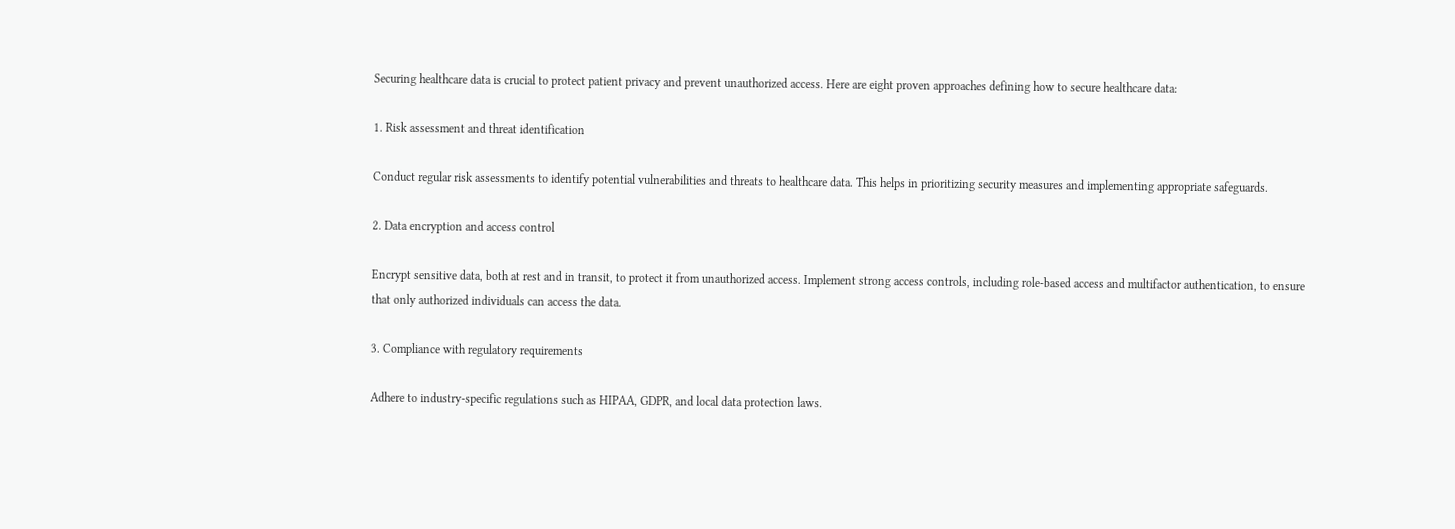Securing healthcare data is crucial to protect patient privacy and prevent unauthorized access. Here are eight proven approaches defining how to secure healthcare data:

1. Risk assessment and threat identification

Conduct regular risk assessments to identify potential vulnerabilities and threats to healthcare data. This helps in prioritizing security measures and implementing appropriate safeguards.

2. Data encryption and access control

Encrypt sensitive data, both at rest and in transit, to protect it from unauthorized access. Implement strong access controls, including role-based access and multifactor authentication, to ensure that only authorized individuals can access the data.

3. Compliance with regulatory requirements

Adhere to industry-specific regulations such as HIPAA, GDPR, and local data protection laws.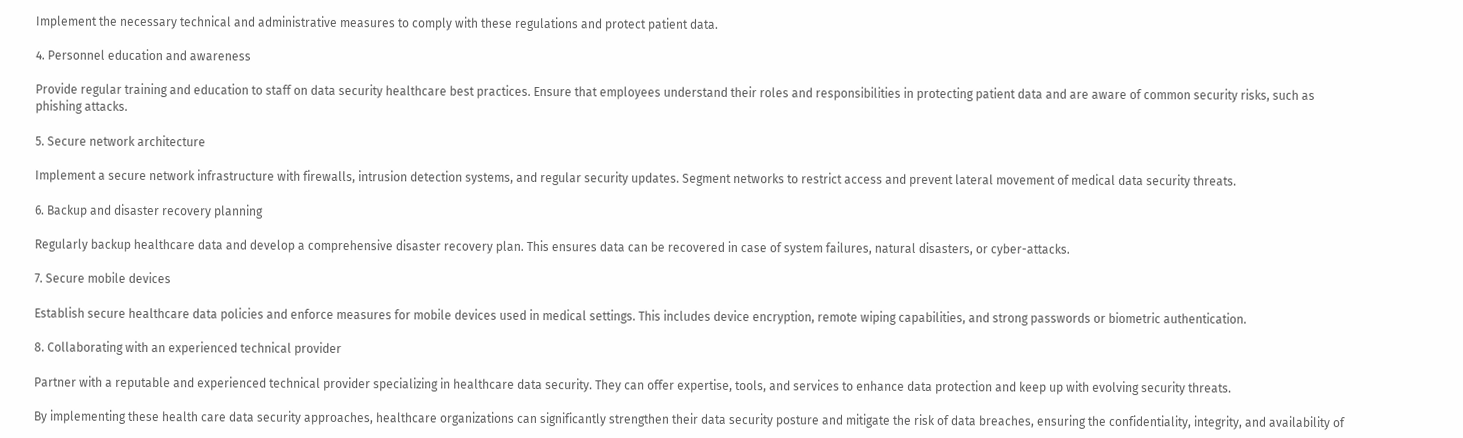Implement the necessary technical and administrative measures to comply with these regulations and protect patient data.

4. Personnel education and awareness

Provide regular training and education to staff on data security healthcare best practices. Ensure that employees understand their roles and responsibilities in protecting patient data and are aware of common security risks, such as phishing attacks.

5. Secure network architecture

Implement a secure network infrastructure with firewalls, intrusion detection systems, and regular security updates. Segment networks to restrict access and prevent lateral movement of medical data security threats.

6. Backup and disaster recovery planning

Regularly backup healthcare data and develop a comprehensive disaster recovery plan. This ensures data can be recovered in case of system failures, natural disasters, or cyber-attacks.

7. Secure mobile devices

Establish secure healthcare data policies and enforce measures for mobile devices used in medical settings. This includes device encryption, remote wiping capabilities, and strong passwords or biometric authentication.

8. Collaborating with an experienced technical provider

Partner with a reputable and experienced technical provider specializing in healthcare data security. They can offer expertise, tools, and services to enhance data protection and keep up with evolving security threats.

By implementing these health care data security approaches, healthcare organizations can significantly strengthen their data security posture and mitigate the risk of data breaches, ensuring the confidentiality, integrity, and availability of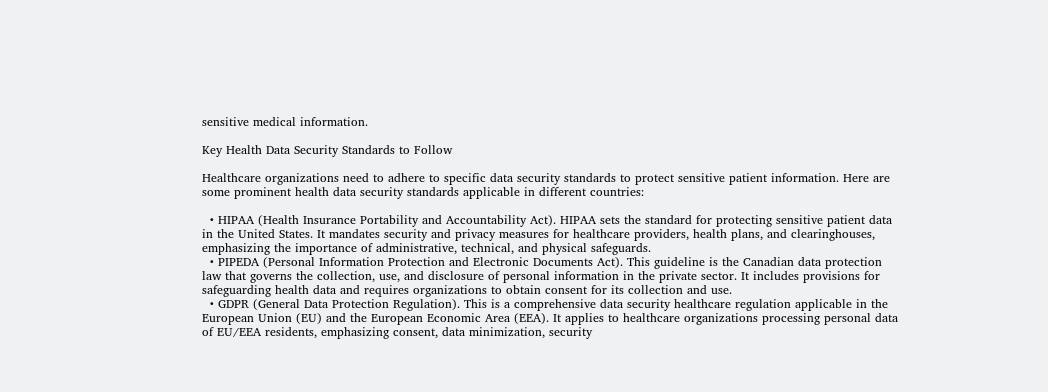sensitive medical information.

Key Health Data Security Standards to Follow

Healthcare organizations need to adhere to specific data security standards to protect sensitive patient information. Here are some prominent health data security standards applicable in different countries:

  • HIPAA (Health Insurance Portability and Accountability Act). HIPAA sets the standard for protecting sensitive patient data in the United States. It mandates security and privacy measures for healthcare providers, health plans, and clearinghouses, emphasizing the importance of administrative, technical, and physical safeguards.
  • PIPEDA (Personal Information Protection and Electronic Documents Act). This guideline is the Canadian data protection law that governs the collection, use, and disclosure of personal information in the private sector. It includes provisions for safeguarding health data and requires organizations to obtain consent for its collection and use.
  • GDPR (General Data Protection Regulation). This is a comprehensive data security healthcare regulation applicable in the European Union (EU) and the European Economic Area (EEA). It applies to healthcare organizations processing personal data of EU/EEA residents, emphasizing consent, data minimization, security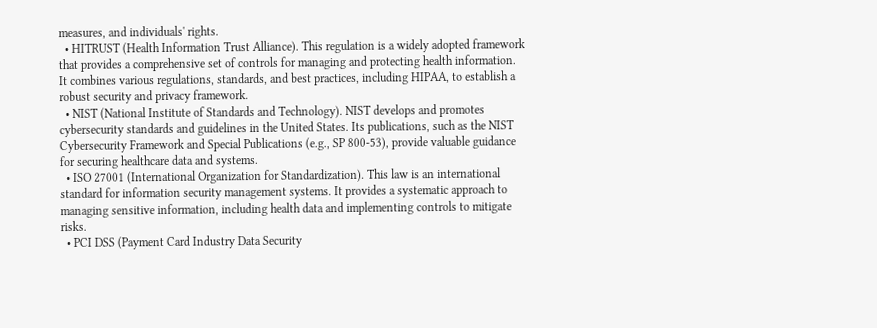measures, and individuals' rights.
  • HITRUST (Health Information Trust Alliance). This regulation is a widely adopted framework that provides a comprehensive set of controls for managing and protecting health information. It combines various regulations, standards, and best practices, including HIPAA, to establish a robust security and privacy framework.
  • NIST (National Institute of Standards and Technology). NIST develops and promotes cybersecurity standards and guidelines in the United States. Its publications, such as the NIST Cybersecurity Framework and Special Publications (e.g., SP 800-53), provide valuable guidance for securing healthcare data and systems.
  • ISO 27001 (International Organization for Standardization). This law is an international standard for information security management systems. It provides a systematic approach to managing sensitive information, including health data and implementing controls to mitigate risks.
  • PCI DSS (Payment Card Industry Data Security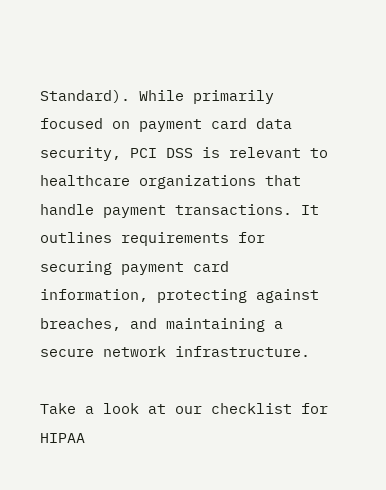Standard). While primarily focused on payment card data security, PCI DSS is relevant to healthcare organizations that handle payment transactions. It outlines requirements for securing payment card information, protecting against breaches, and maintaining a secure network infrastructure.

Take a look at our checklist for HIPAA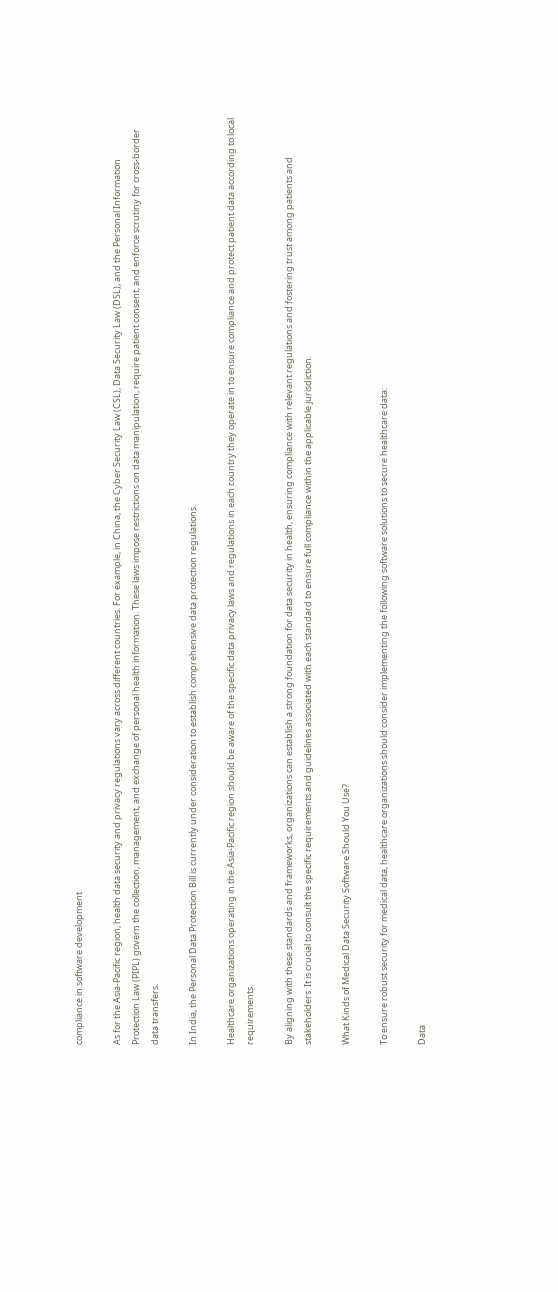compliance in software development

As for the Asia-Pacific region, health data security and privacy regulations vary across different countries. For example, in China, the Cyber Security Law (CSL), Data Security Law (DSL), and the Personal Information Protection Law (PIPL) govern the collection, management, and exchange of personal health information. These laws impose restrictions on data manipulation, require patient consent, and enforce scrutiny for cross-border data transfers.

In India, the Personal Data Protection Bill is currently under consideration to establish comprehensive data protection regulations.

Healthcare organizations operating in the Asia-Pacific region should be aware of the specific data privacy laws and regulations in each country they operate in to ensure compliance and protect patient data according to local requirements.

By aligning with these standards and frameworks, organizations can establish a strong foundation for data security in health, ensuring compliance with relevant regulations and fostering trust among patients and stakeholders. It is crucial to consult the specific requirements and guidelines associated with each standard to ensure full compliance within the applicable jurisdiction.

What Kinds of Medical Data Security Software Should You Use?

To ensure robust security for medical data, healthcare organizations should consider implementing the following software solutions to secure healthcare data:

Data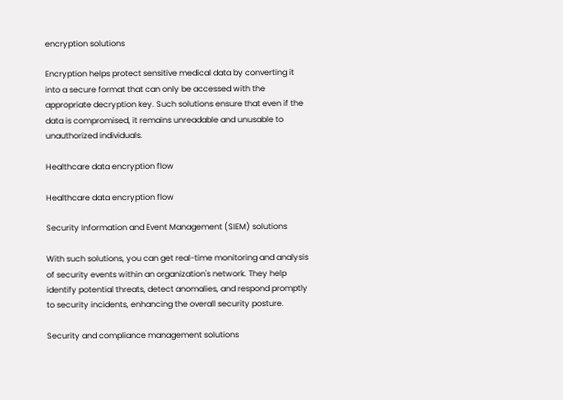encryption solutions

Encryption helps protect sensitive medical data by converting it into a secure format that can only be accessed with the appropriate decryption key. Such solutions ensure that even if the data is compromised, it remains unreadable and unusable to unauthorized individuals.

Healthcare data encryption flow

Healthcare data encryption flow

Security Information and Event Management (SIEM) solutions

With such solutions, you can get real-time monitoring and analysis of security events within an organization's network. They help identify potential threats, detect anomalies, and respond promptly to security incidents, enhancing the overall security posture.

Security and compliance management solutions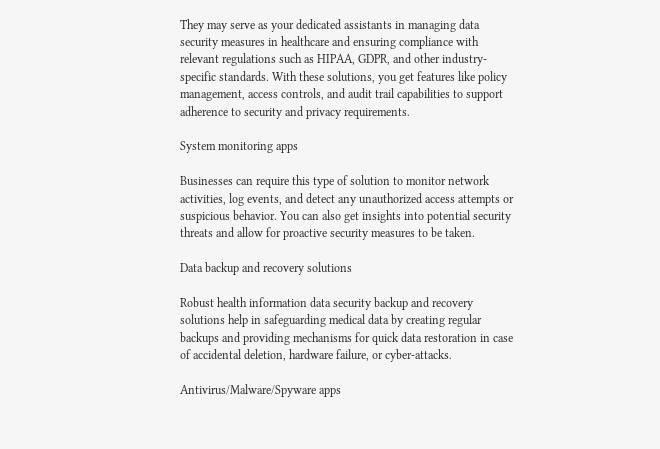They may serve as your dedicated assistants in managing data security measures in healthcare and ensuring compliance with relevant regulations such as HIPAA, GDPR, and other industry-specific standards. With these solutions, you get features like policy management, access controls, and audit trail capabilities to support adherence to security and privacy requirements.

System monitoring apps

Businesses can require this type of solution to monitor network activities, log events, and detect any unauthorized access attempts or suspicious behavior. You can also get insights into potential security threats and allow for proactive security measures to be taken.

Data backup and recovery solutions

Robust health information data security backup and recovery solutions help in safeguarding medical data by creating regular backups and providing mechanisms for quick data restoration in case of accidental deletion, hardware failure, or cyber-attacks.

Antivirus/Malware/Spyware apps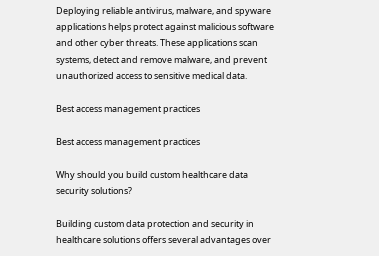Deploying reliable antivirus, malware, and spyware applications helps protect against malicious software and other cyber threats. These applications scan systems, detect and remove malware, and prevent unauthorized access to sensitive medical data.

Best access management practices

Best access management practices

Why should you build custom healthcare data security solutions?

Building custom data protection and security in healthcare solutions offers several advantages over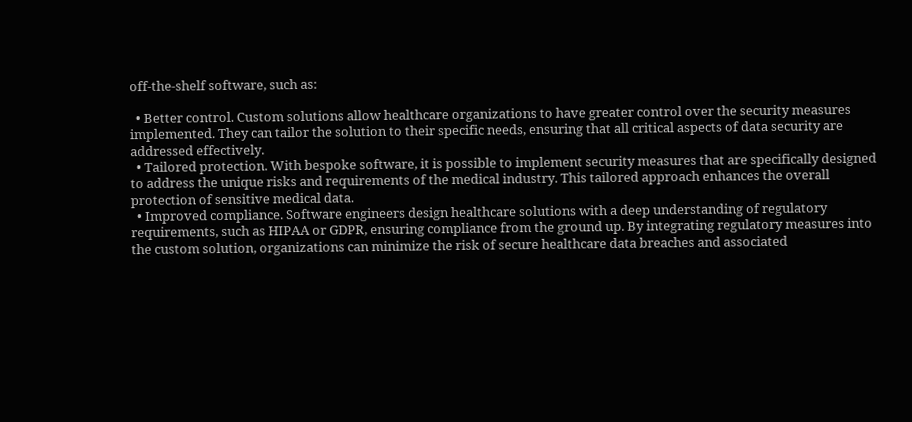off-the-shelf software, such as:

  • Better control. Custom solutions allow healthcare organizations to have greater control over the security measures implemented. They can tailor the solution to their specific needs, ensuring that all critical aspects of data security are addressed effectively.
  • Tailored protection. With bespoke software, it is possible to implement security measures that are specifically designed to address the unique risks and requirements of the medical industry. This tailored approach enhances the overall protection of sensitive medical data.
  • Improved compliance. Software engineers design healthcare solutions with a deep understanding of regulatory requirements, such as HIPAA or GDPR, ensuring compliance from the ground up. By integrating regulatory measures into the custom solution, organizations can minimize the risk of secure healthcare data breaches and associated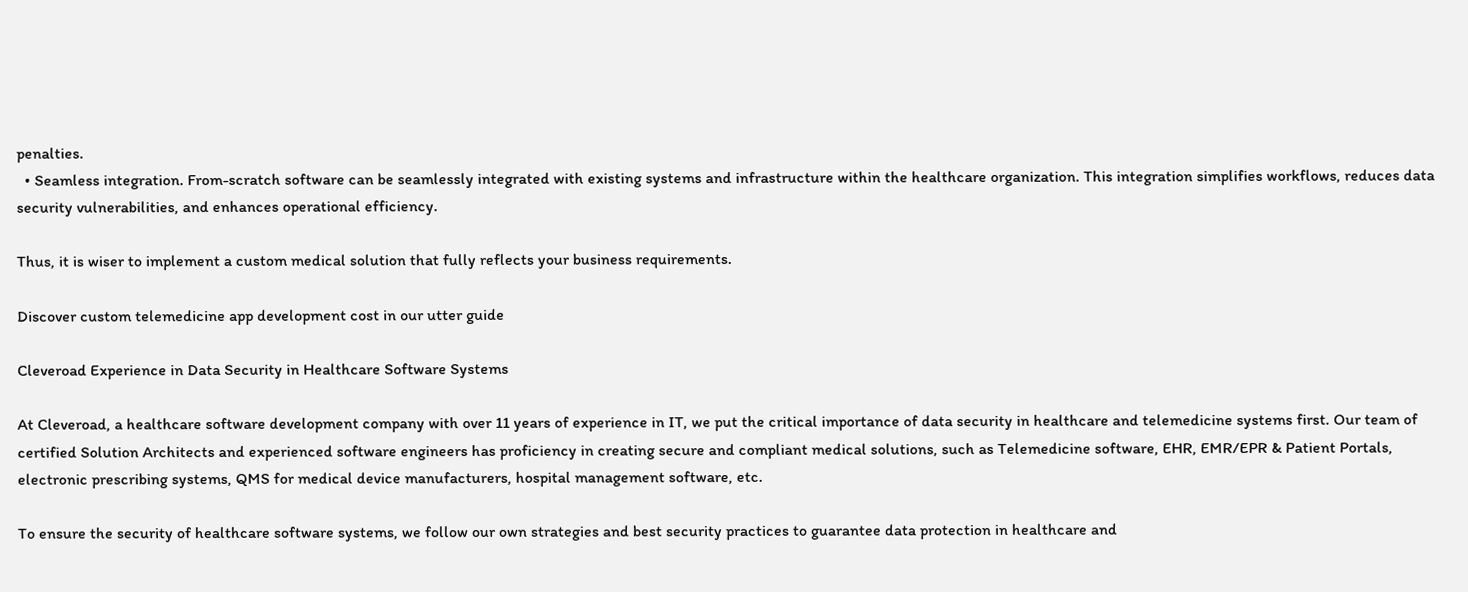penalties.
  • Seamless integration. From-scratch software can be seamlessly integrated with existing systems and infrastructure within the healthcare organization. This integration simplifies workflows, reduces data security vulnerabilities, and enhances operational efficiency.

Thus, it is wiser to implement a custom medical solution that fully reflects your business requirements.

Discover custom telemedicine app development cost in our utter guide

Cleveroad Experience in Data Security in Healthcare Software Systems

At Cleveroad, a healthcare software development company with over 11 years of experience in IT, we put the critical importance of data security in healthcare and telemedicine systems first. Our team of certified Solution Architects and experienced software engineers has proficiency in creating secure and compliant medical solutions, such as Telemedicine software, EHR, EMR/EPR & Patient Portals, electronic prescribing systems, QMS for medical device manufacturers, hospital management software, etc.

To ensure the security of healthcare software systems, we follow our own strategies and best security practices to guarantee data protection in healthcare and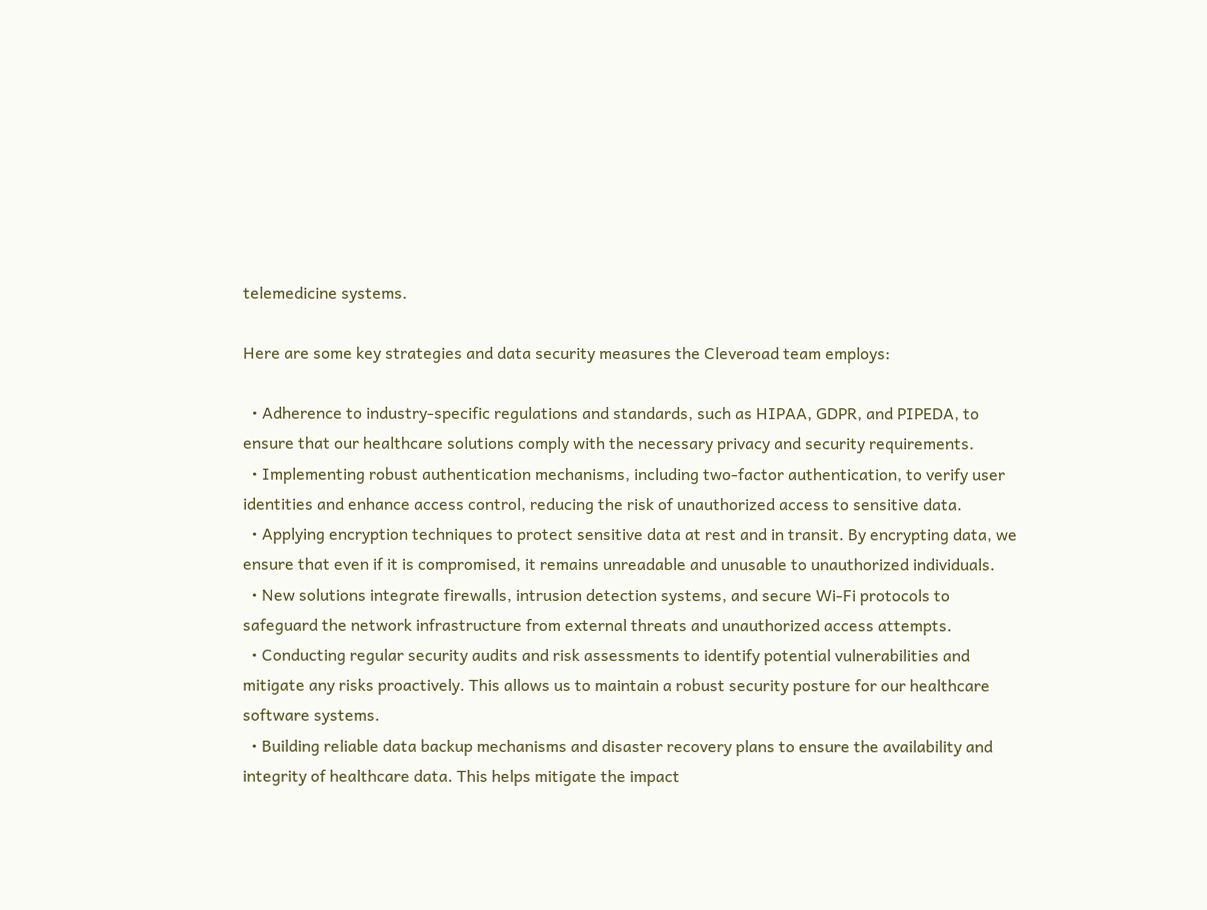telemedicine systems.

Here are some key strategies and data security measures the Cleveroad team employs:

  • Adherence to industry-specific regulations and standards, such as HIPAA, GDPR, and PIPEDA, to ensure that our healthcare solutions comply with the necessary privacy and security requirements.
  • Implementing robust authentication mechanisms, including two-factor authentication, to verify user identities and enhance access control, reducing the risk of unauthorized access to sensitive data.
  • Applying encryption techniques to protect sensitive data at rest and in transit. By encrypting data, we ensure that even if it is compromised, it remains unreadable and unusable to unauthorized individuals.
  • New solutions integrate firewalls, intrusion detection systems, and secure Wi-Fi protocols to safeguard the network infrastructure from external threats and unauthorized access attempts.
  • Conducting regular security audits and risk assessments to identify potential vulnerabilities and mitigate any risks proactively. This allows us to maintain a robust security posture for our healthcare software systems.
  • Building reliable data backup mechanisms and disaster recovery plans to ensure the availability and integrity of healthcare data. This helps mitigate the impact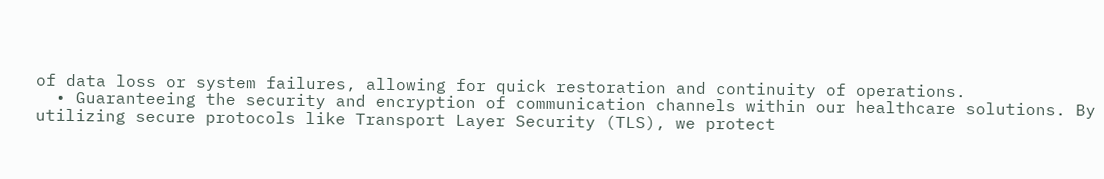of data loss or system failures, allowing for quick restoration and continuity of operations.
  • Guaranteeing the security and encryption of communication channels within our healthcare solutions. By utilizing secure protocols like Transport Layer Security (TLS), we protect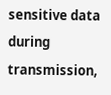sensitive data during transmission,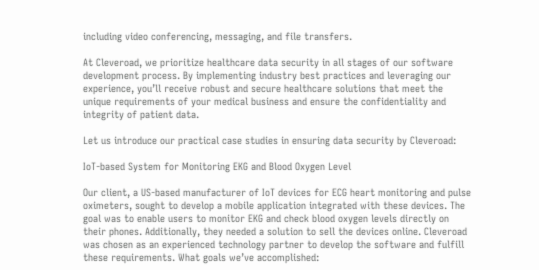including video conferencing, messaging, and file transfers.

At Cleveroad, we prioritize healthcare data security in all stages of our software development process. By implementing industry best practices and leveraging our experience, you’ll receive robust and secure healthcare solutions that meet the unique requirements of your medical business and ensure the confidentiality and integrity of patient data.

Let us introduce our practical case studies in ensuring data security by Cleveroad:

IoT-based System for Monitoring EKG and Blood Oxygen Level

Our client, a US-based manufacturer of IoT devices for ECG heart monitoring and pulse oximeters, sought to develop a mobile application integrated with these devices. The goal was to enable users to monitor EKG and check blood oxygen levels directly on their phones. Additionally, they needed a solution to sell the devices online. Cleveroad was chosen as an experienced technology partner to develop the software and fulfill these requirements. What goals we’ve accomplished: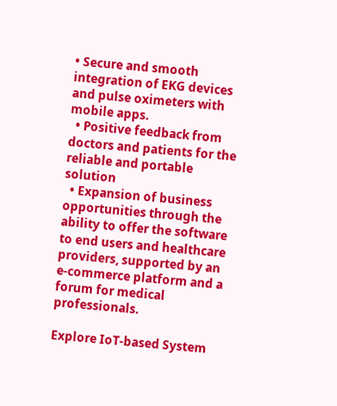• Secure and smooth integration of EKG devices and pulse oximeters with mobile apps.
  • Positive feedback from doctors and patients for the reliable and portable solution
  • Expansion of business opportunities through the ability to offer the software to end users and healthcare providers, supported by an e-commerce platform and a forum for medical professionals.

Explore IoT-based System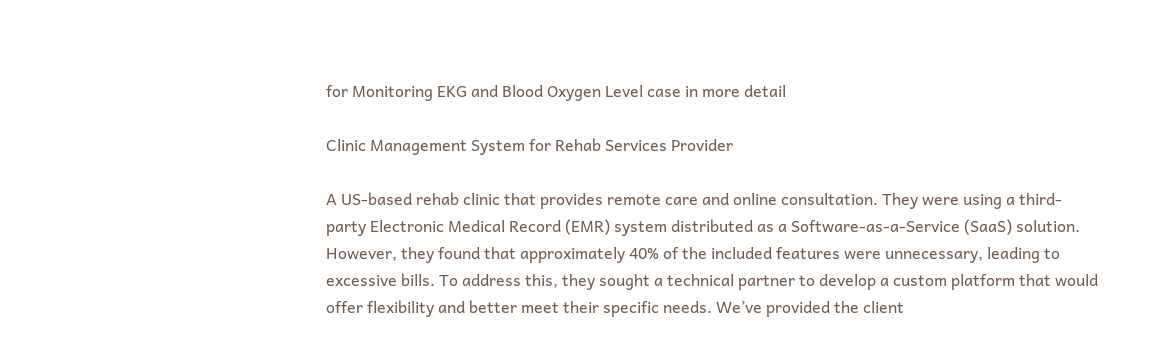for Monitoring EKG and Blood Oxygen Level case in more detail

Clinic Management System for Rehab Services Provider

A US-based rehab clinic that provides remote care and online consultation. They were using a third-party Electronic Medical Record (EMR) system distributed as a Software-as-a-Service (SaaS) solution. However, they found that approximately 40% of the included features were unnecessary, leading to excessive bills. To address this, they sought a technical partner to develop a custom platform that would offer flexibility and better meet their specific needs. We’ve provided the client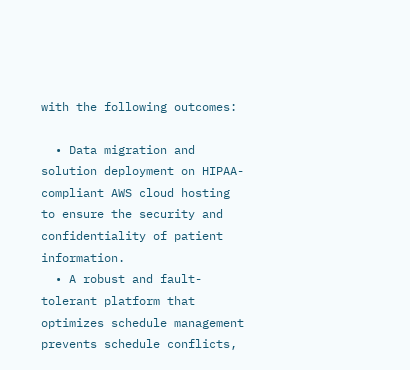with the following outcomes:

  • Data migration and solution deployment on HIPAA-compliant AWS cloud hosting to ensure the security and confidentiality of patient information.
  • A robust and fault-tolerant platform that optimizes schedule management prevents schedule conflicts,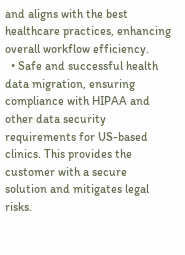and aligns with the best healthcare practices, enhancing overall workflow efficiency.
  • Safe and successful health data migration, ensuring compliance with HIPAA and other data security requirements for US-based clinics. This provides the customer with a secure solution and mitigates legal risks.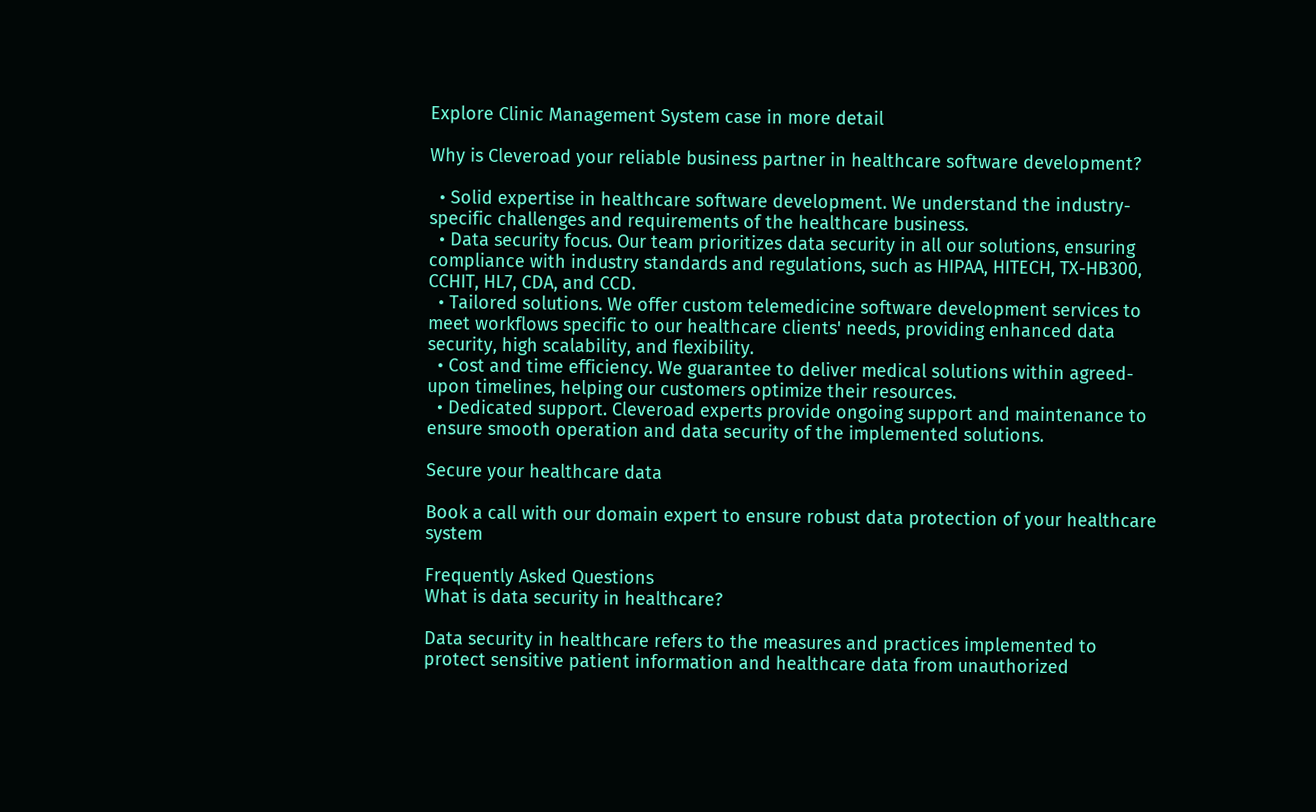Explore Clinic Management System case in more detail

Why is Cleveroad your reliable business partner in healthcare software development?

  • Solid expertise in healthcare software development. We understand the industry-specific challenges and requirements of the healthcare business.
  • Data security focus. Our team prioritizes data security in all our solutions, ensuring compliance with industry standards and regulations, such as HIPAA, HITECH, TX-HB300, CCHIT, HL7, CDA, and CCD.
  • Tailored solutions. We offer custom telemedicine software development services to meet workflows specific to our healthcare clients' needs, providing enhanced data security, high scalability, and flexibility.
  • Cost and time efficiency. We guarantee to deliver medical solutions within agreed-upon timelines, helping our customers optimize their resources.
  • Dedicated support. Cleveroad experts provide ongoing support and maintenance to ensure smooth operation and data security of the implemented solutions.

Secure your healthcare data

Book a call with our domain expert to ensure robust data protection of your healthcare system

Frequently Asked Questions
What is data security in healthcare?

Data security in healthcare refers to the measures and practices implemented to protect sensitive patient information and healthcare data from unauthorized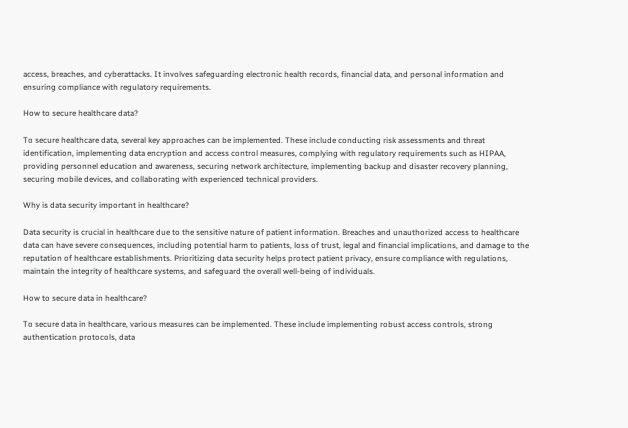access, breaches, and cyberattacks. It involves safeguarding electronic health records, financial data, and personal information and ensuring compliance with regulatory requirements.

How to secure healthcare data?

To secure healthcare data, several key approaches can be implemented. These include conducting risk assessments and threat identification, implementing data encryption and access control measures, complying with regulatory requirements such as HIPAA, providing personnel education and awareness, securing network architecture, implementing backup and disaster recovery planning, securing mobile devices, and collaborating with experienced technical providers.

Why is data security important in healthcare?

Data security is crucial in healthcare due to the sensitive nature of patient information. Breaches and unauthorized access to healthcare data can have severe consequences, including potential harm to patients, loss of trust, legal and financial implications, and damage to the reputation of healthcare establishments. Prioritizing data security helps protect patient privacy, ensure compliance with regulations, maintain the integrity of healthcare systems, and safeguard the overall well-being of individuals.

How to secure data in healthcare?

To secure data in healthcare, various measures can be implemented. These include implementing robust access controls, strong authentication protocols, data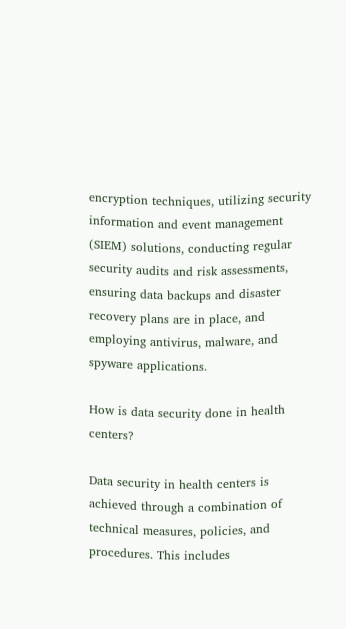encryption techniques, utilizing security information and event management (SIEM) solutions, conducting regular security audits and risk assessments, ensuring data backups and disaster recovery plans are in place, and employing antivirus, malware, and spyware applications.

How is data security done in health centers?

Data security in health centers is achieved through a combination of technical measures, policies, and procedures. This includes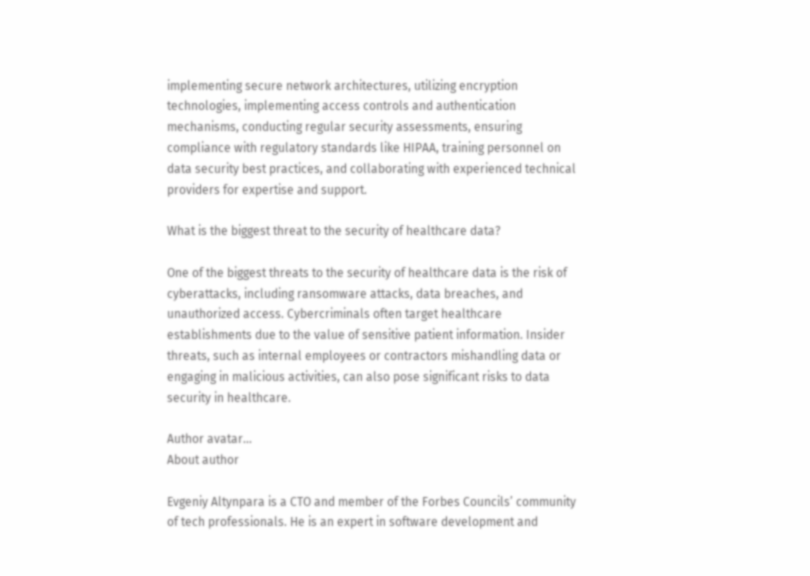implementing secure network architectures, utilizing encryption technologies, implementing access controls and authentication mechanisms, conducting regular security assessments, ensuring compliance with regulatory standards like HIPAA, training personnel on data security best practices, and collaborating with experienced technical providers for expertise and support.

What is the biggest threat to the security of healthcare data?

One of the biggest threats to the security of healthcare data is the risk of cyberattacks, including ransomware attacks, data breaches, and unauthorized access. Cybercriminals often target healthcare establishments due to the value of sensitive patient information. Insider threats, such as internal employees or contractors mishandling data or engaging in malicious activities, can also pose significant risks to data security in healthcare.

Author avatar...
About author

Evgeniy Altynpara is a CTO and member of the Forbes Councils’ community of tech professionals. He is an expert in software development and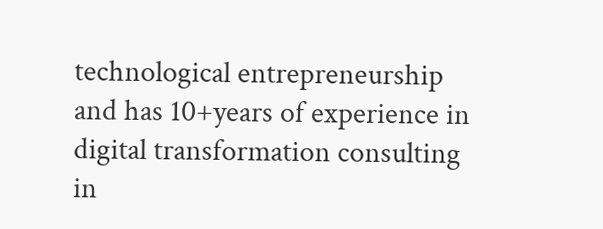technological entrepreneurship and has 10+years of experience in digital transformation consulting in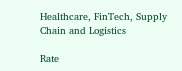Healthcare, FinTech, Supply Chain and Logistics

Rate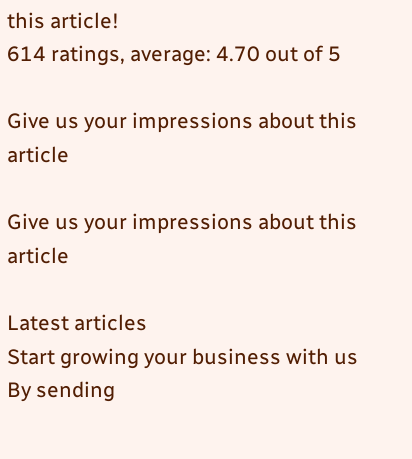this article!
614 ratings, average: 4.70 out of 5

Give us your impressions about this article

Give us your impressions about this article

Latest articles
Start growing your business with us
By sending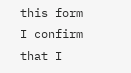this form I confirm that I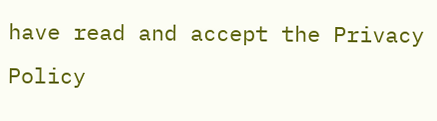have read and accept the Privacy Policy